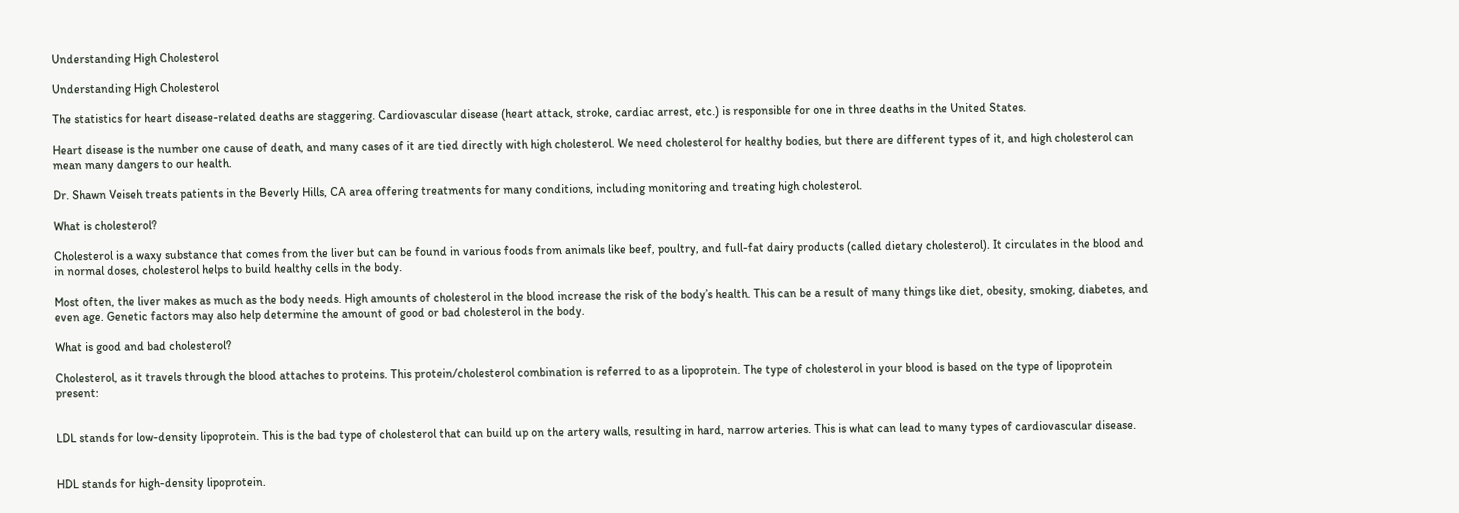Understanding High Cholesterol

Understanding High Cholesterol

The statistics for heart disease-related deaths are staggering. Cardiovascular disease (heart attack, stroke, cardiac arrest, etc.) is responsible for one in three deaths in the United States.

Heart disease is the number one cause of death, and many cases of it are tied directly with high cholesterol. We need cholesterol for healthy bodies, but there are different types of it, and high cholesterol can mean many dangers to our health.

Dr. Shawn Veiseh treats patients in the Beverly Hills, CA area offering treatments for many conditions, including monitoring and treating high cholesterol.

What is cholesterol?

Cholesterol is a waxy substance that comes from the liver but can be found in various foods from animals like beef, poultry, and full-fat dairy products (called dietary cholesterol). It circulates in the blood and in normal doses, cholesterol helps to build healthy cells in the body.

Most often, the liver makes as much as the body needs. High amounts of cholesterol in the blood increase the risk of the body’s health. This can be a result of many things like diet, obesity, smoking, diabetes, and even age. Genetic factors may also help determine the amount of good or bad cholesterol in the body.

What is good and bad cholesterol?

Cholesterol, as it travels through the blood attaches to proteins. This protein/cholesterol combination is referred to as a lipoprotein. The type of cholesterol in your blood is based on the type of lipoprotein present:


LDL stands for low-density lipoprotein. This is the bad type of cholesterol that can build up on the artery walls, resulting in hard, narrow arteries. This is what can lead to many types of cardiovascular disease.


HDL stands for high-density lipoprotein.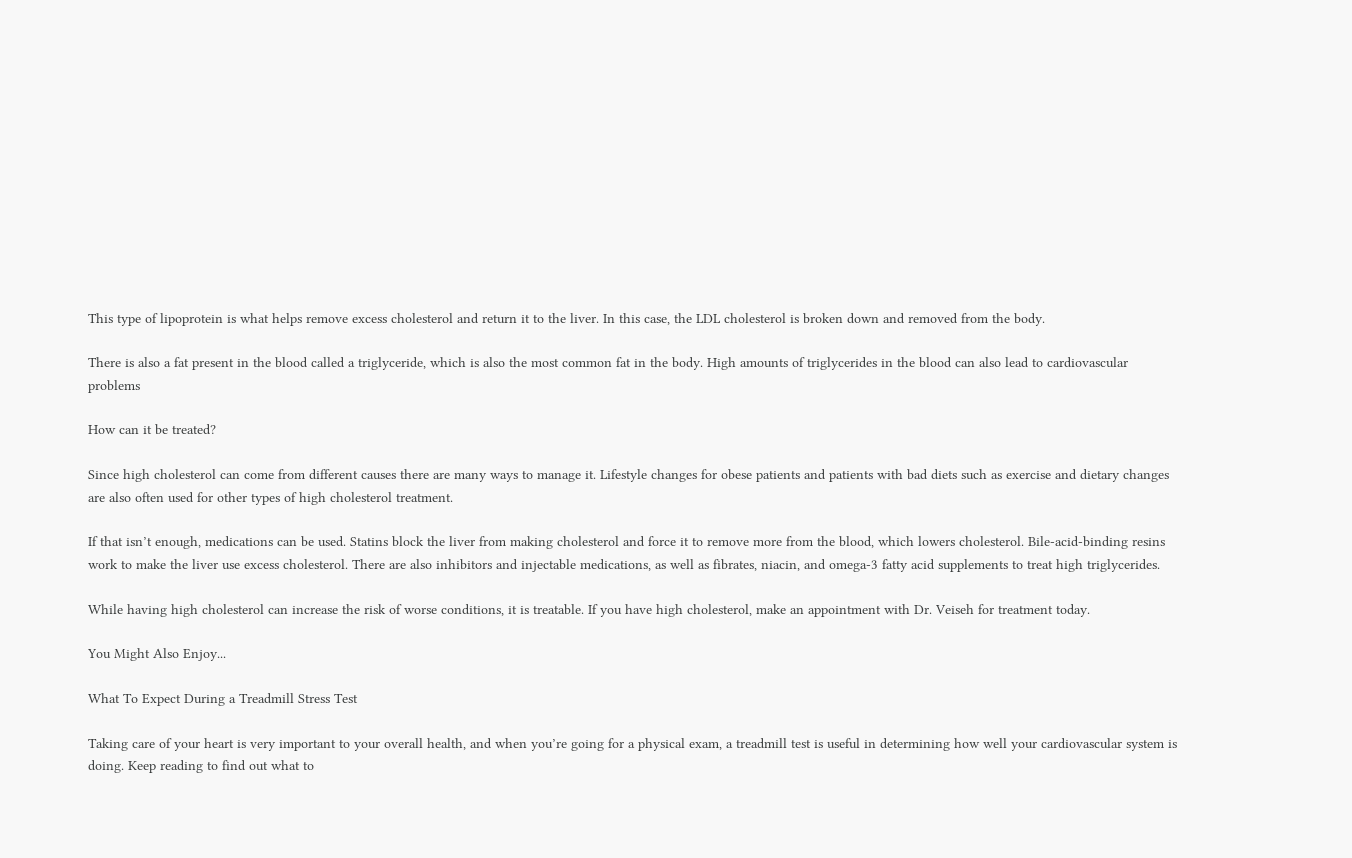This type of lipoprotein is what helps remove excess cholesterol and return it to the liver. In this case, the LDL cholesterol is broken down and removed from the body.

There is also a fat present in the blood called a triglyceride, which is also the most common fat in the body. High amounts of triglycerides in the blood can also lead to cardiovascular problems

How can it be treated?

Since high cholesterol can come from different causes there are many ways to manage it. Lifestyle changes for obese patients and patients with bad diets such as exercise and dietary changes are also often used for other types of high cholesterol treatment.

If that isn’t enough, medications can be used. Statins block the liver from making cholesterol and force it to remove more from the blood, which lowers cholesterol. Bile-acid-binding resins work to make the liver use excess cholesterol. There are also inhibitors and injectable medications, as well as fibrates, niacin, and omega-3 fatty acid supplements to treat high triglycerides.

While having high cholesterol can increase the risk of worse conditions, it is treatable. If you have high cholesterol, make an appointment with Dr. Veiseh for treatment today.

You Might Also Enjoy...

What To Expect During a Treadmill Stress Test

Taking care of your heart is very important to your overall health, and when you’re going for a physical exam, a treadmill test is useful in determining how well your cardiovascular system is doing. Keep reading to find out what to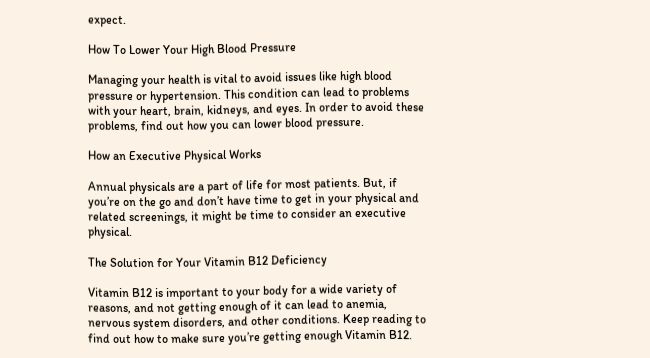expect.

How To Lower Your High Blood Pressure

Managing your health is vital to avoid issues like high blood pressure or hypertension. This condition can lead to problems with your heart, brain, kidneys, and eyes. In order to avoid these problems, find out how you can lower blood pressure.

How an Executive Physical Works

Annual physicals are a part of life for most patients. But, if you’re on the go and don’t have time to get in your physical and related screenings, it might be time to consider an executive physical.

The Solution for Your Vitamin B12 Deficiency

Vitamin B12 is important to your body for a wide variety of reasons, and not getting enough of it can lead to anemia, nervous system disorders, and other conditions. Keep reading to find out how to make sure you’re getting enough Vitamin B12.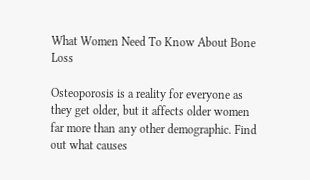What Women Need To Know About Bone Loss

Osteoporosis is a reality for everyone as they get older, but it affects older women far more than any other demographic. Find out what causes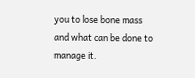you to lose bone mass and what can be done to manage it.